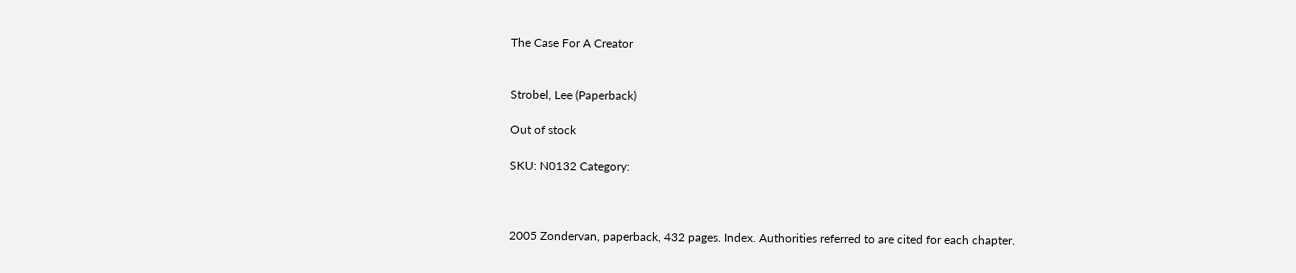The Case For A Creator


Strobel, Lee (Paperback)

Out of stock

SKU: N0132 Category:



2005 Zondervan, paperback, 432 pages. Index. Authorities referred to are cited for each chapter.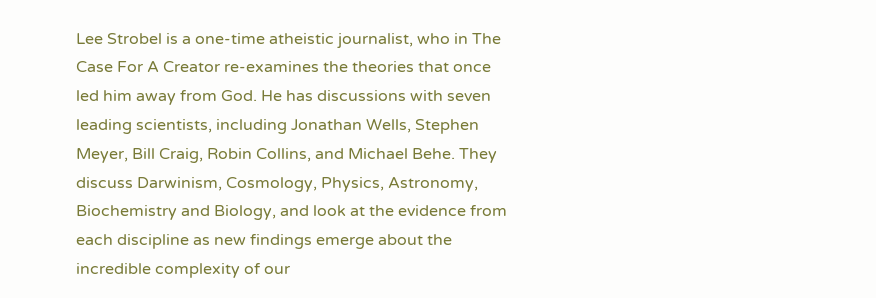Lee Strobel is a one-time atheistic journalist, who in The Case For A Creator re-examines the theories that once led him away from God. He has discussions with seven leading scientists, including Jonathan Wells, Stephen Meyer, Bill Craig, Robin Collins, and Michael Behe. They discuss Darwinism, Cosmology, Physics, Astronomy, Biochemistry and Biology, and look at the evidence from each discipline as new findings emerge about the incredible complexity of our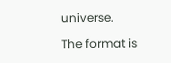universe.

The format is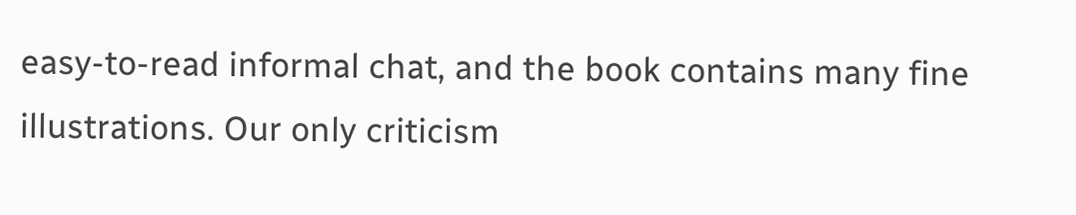easy-to-read informal chat, and the book contains many fine illustrations. Our only criticism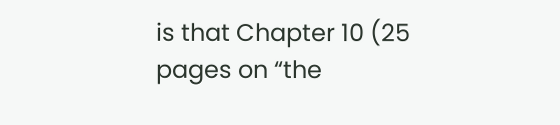is that Chapter 10 (25 pages on “the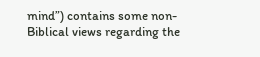mind”) contains some non-Biblical views regarding the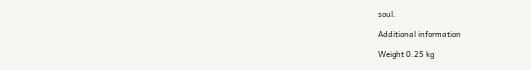soul.

Additional information

Weight 0.25 kg